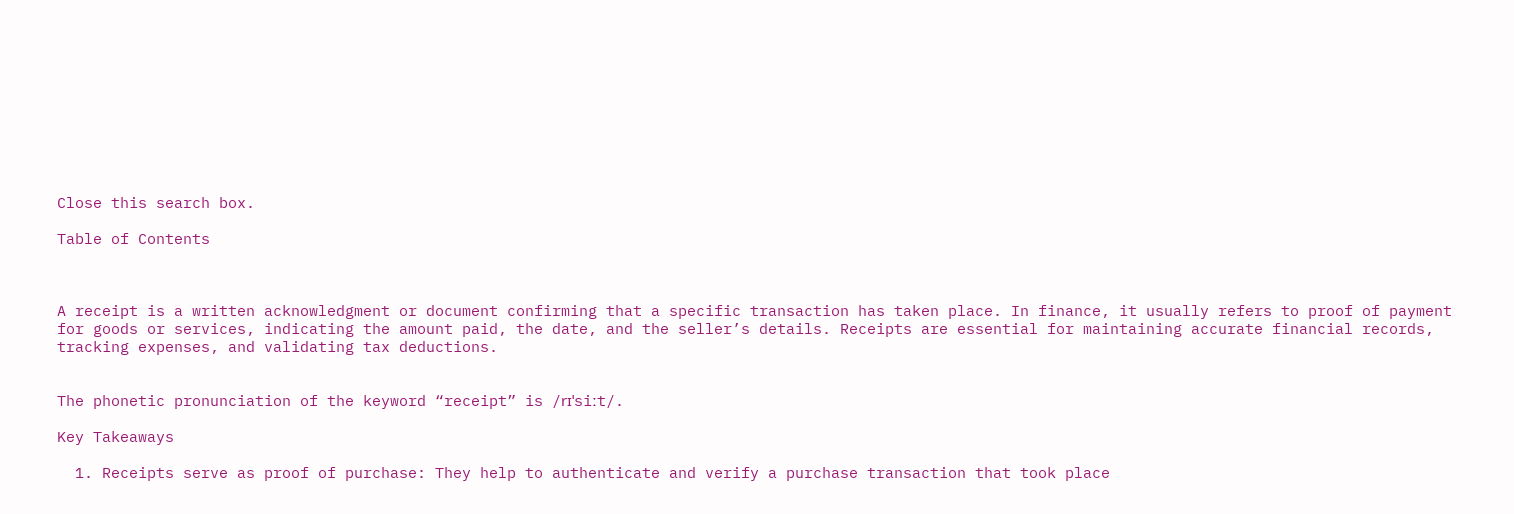Close this search box.

Table of Contents



A receipt is a written acknowledgment or document confirming that a specific transaction has taken place. In finance, it usually refers to proof of payment for goods or services, indicating the amount paid, the date, and the seller’s details. Receipts are essential for maintaining accurate financial records, tracking expenses, and validating tax deductions.


The phonetic pronunciation of the keyword “receipt” is /rɪˈsiːt/.

Key Takeaways

  1. Receipts serve as proof of purchase: They help to authenticate and verify a purchase transaction that took place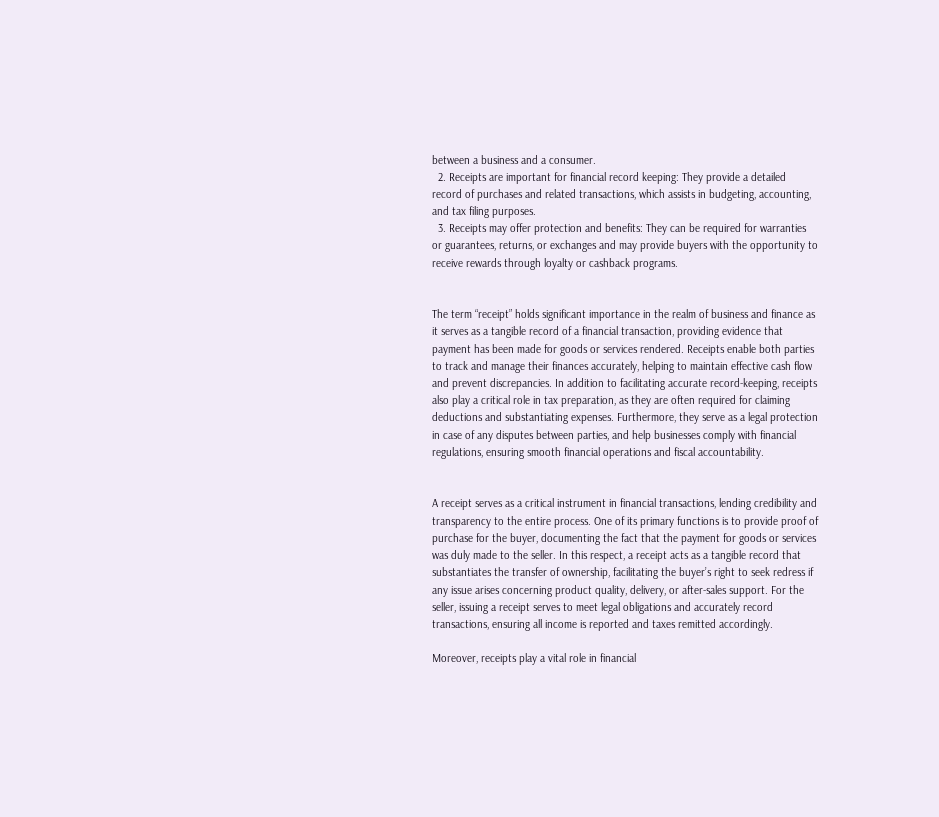between a business and a consumer.
  2. Receipts are important for financial record keeping: They provide a detailed record of purchases and related transactions, which assists in budgeting, accounting, and tax filing purposes.
  3. Receipts may offer protection and benefits: They can be required for warranties or guarantees, returns, or exchanges and may provide buyers with the opportunity to receive rewards through loyalty or cashback programs.


The term “receipt” holds significant importance in the realm of business and finance as it serves as a tangible record of a financial transaction, providing evidence that payment has been made for goods or services rendered. Receipts enable both parties to track and manage their finances accurately, helping to maintain effective cash flow and prevent discrepancies. In addition to facilitating accurate record-keeping, receipts also play a critical role in tax preparation, as they are often required for claiming deductions and substantiating expenses. Furthermore, they serve as a legal protection in case of any disputes between parties, and help businesses comply with financial regulations, ensuring smooth financial operations and fiscal accountability.


A receipt serves as a critical instrument in financial transactions, lending credibility and transparency to the entire process. One of its primary functions is to provide proof of purchase for the buyer, documenting the fact that the payment for goods or services was duly made to the seller. In this respect, a receipt acts as a tangible record that substantiates the transfer of ownership, facilitating the buyer’s right to seek redress if any issue arises concerning product quality, delivery, or after-sales support. For the seller, issuing a receipt serves to meet legal obligations and accurately record transactions, ensuring all income is reported and taxes remitted accordingly.

Moreover, receipts play a vital role in financial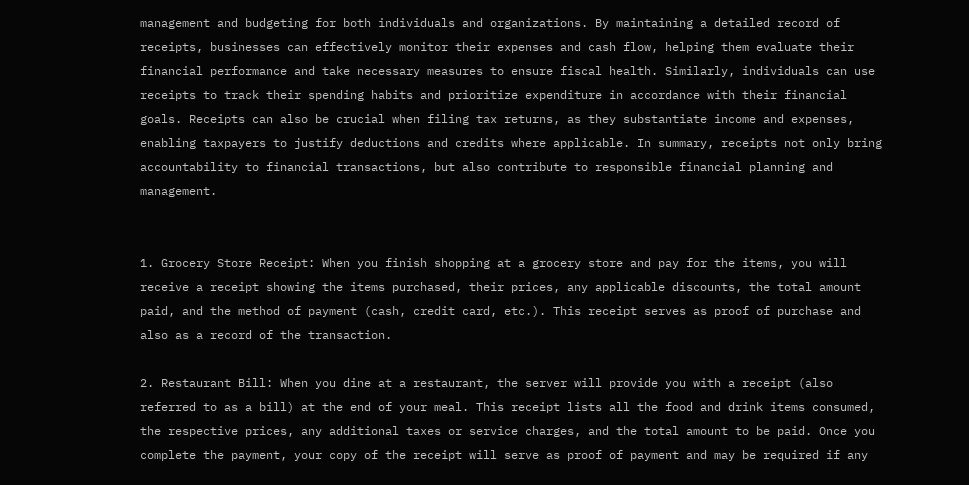management and budgeting for both individuals and organizations. By maintaining a detailed record of receipts, businesses can effectively monitor their expenses and cash flow, helping them evaluate their financial performance and take necessary measures to ensure fiscal health. Similarly, individuals can use receipts to track their spending habits and prioritize expenditure in accordance with their financial goals. Receipts can also be crucial when filing tax returns, as they substantiate income and expenses, enabling taxpayers to justify deductions and credits where applicable. In summary, receipts not only bring accountability to financial transactions, but also contribute to responsible financial planning and management.


1. Grocery Store Receipt: When you finish shopping at a grocery store and pay for the items, you will receive a receipt showing the items purchased, their prices, any applicable discounts, the total amount paid, and the method of payment (cash, credit card, etc.). This receipt serves as proof of purchase and also as a record of the transaction.

2. Restaurant Bill: When you dine at a restaurant, the server will provide you with a receipt (also referred to as a bill) at the end of your meal. This receipt lists all the food and drink items consumed, the respective prices, any additional taxes or service charges, and the total amount to be paid. Once you complete the payment, your copy of the receipt will serve as proof of payment and may be required if any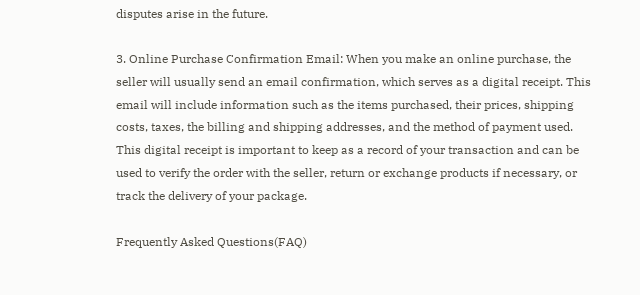disputes arise in the future.

3. Online Purchase Confirmation Email: When you make an online purchase, the seller will usually send an email confirmation, which serves as a digital receipt. This email will include information such as the items purchased, their prices, shipping costs, taxes, the billing and shipping addresses, and the method of payment used. This digital receipt is important to keep as a record of your transaction and can be used to verify the order with the seller, return or exchange products if necessary, or track the delivery of your package.

Frequently Asked Questions(FAQ)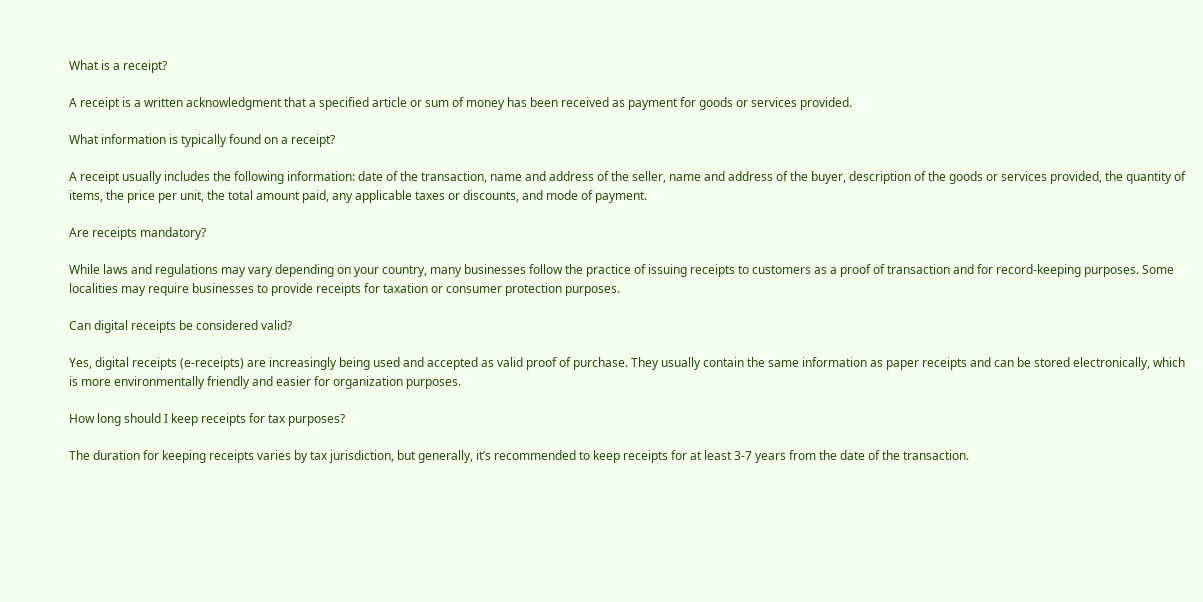What is a receipt?

A receipt is a written acknowledgment that a specified article or sum of money has been received as payment for goods or services provided.

What information is typically found on a receipt?

A receipt usually includes the following information: date of the transaction, name and address of the seller, name and address of the buyer, description of the goods or services provided, the quantity of items, the price per unit, the total amount paid, any applicable taxes or discounts, and mode of payment.

Are receipts mandatory?

While laws and regulations may vary depending on your country, many businesses follow the practice of issuing receipts to customers as a proof of transaction and for record-keeping purposes. Some localities may require businesses to provide receipts for taxation or consumer protection purposes.

Can digital receipts be considered valid?

Yes, digital receipts (e-receipts) are increasingly being used and accepted as valid proof of purchase. They usually contain the same information as paper receipts and can be stored electronically, which is more environmentally friendly and easier for organization purposes.

How long should I keep receipts for tax purposes?

The duration for keeping receipts varies by tax jurisdiction, but generally, it’s recommended to keep receipts for at least 3-7 years from the date of the transaction.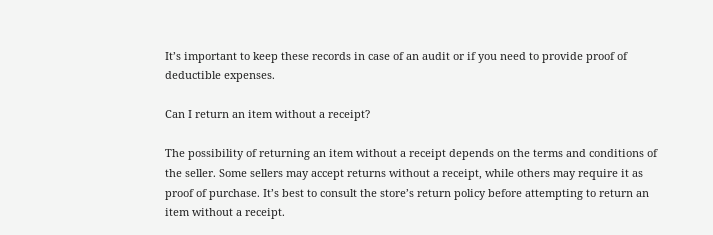It’s important to keep these records in case of an audit or if you need to provide proof of deductible expenses.

Can I return an item without a receipt?

The possibility of returning an item without a receipt depends on the terms and conditions of the seller. Some sellers may accept returns without a receipt, while others may require it as proof of purchase. It’s best to consult the store’s return policy before attempting to return an item without a receipt.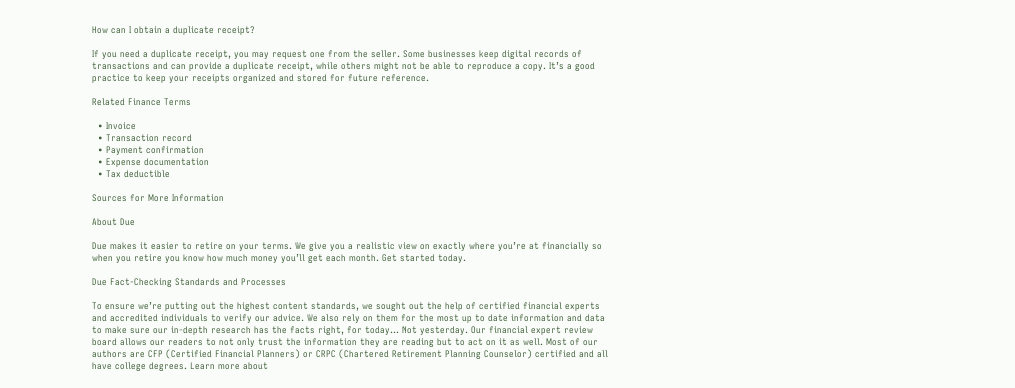How can I obtain a duplicate receipt?

If you need a duplicate receipt, you may request one from the seller. Some businesses keep digital records of transactions and can provide a duplicate receipt, while others might not be able to reproduce a copy. It’s a good practice to keep your receipts organized and stored for future reference.

Related Finance Terms

  • Invoice
  • Transaction record
  • Payment confirmation
  • Expense documentation
  • Tax deductible

Sources for More Information

About Due

Due makes it easier to retire on your terms. We give you a realistic view on exactly where you’re at financially so when you retire you know how much money you’ll get each month. Get started today.

Due Fact-Checking Standards and Processes

To ensure we’re putting out the highest content standards, we sought out the help of certified financial experts and accredited individuals to verify our advice. We also rely on them for the most up to date information and data to make sure our in-depth research has the facts right, for today… Not yesterday. Our financial expert review board allows our readers to not only trust the information they are reading but to act on it as well. Most of our authors are CFP (Certified Financial Planners) or CRPC (Chartered Retirement Planning Counselor) certified and all have college degrees. Learn more about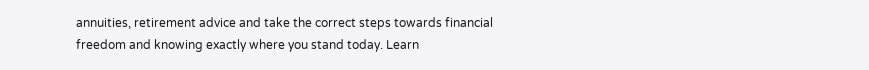annuities, retirement advice and take the correct steps towards financial freedom and knowing exactly where you stand today. Learn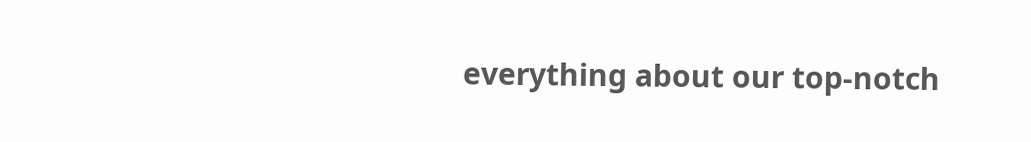everything about our top-notch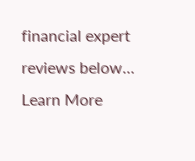financial expert reviews below… Learn More